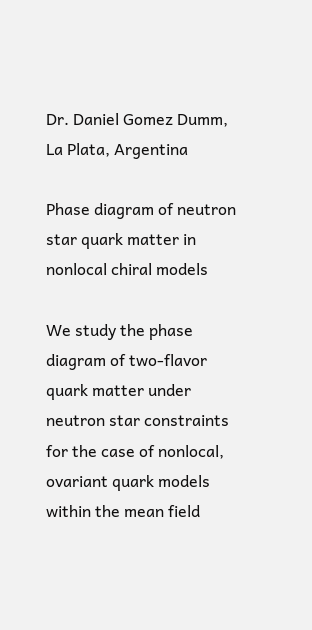Dr. Daniel Gomez Dumm, La Plata, Argentina

Phase diagram of neutron star quark matter in nonlocal chiral models

We study the phase diagram of two-flavor quark matter under neutron star constraints for the case of nonlocal, ovariant quark models within the mean field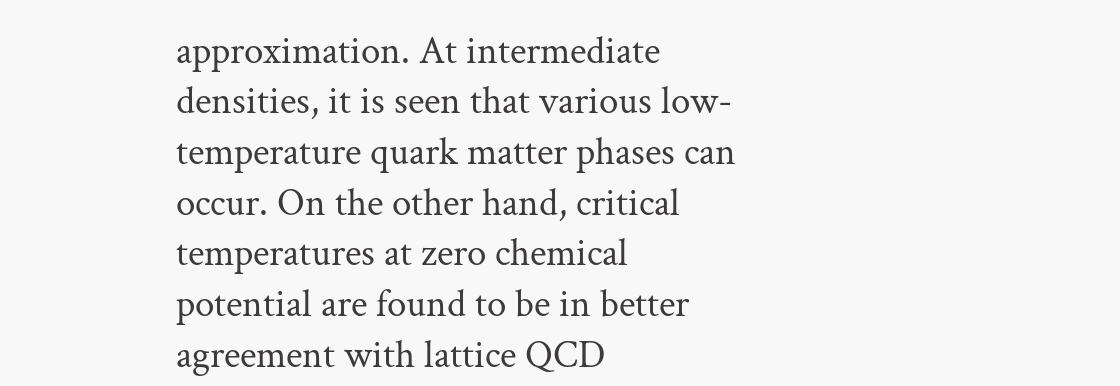approximation. At intermediate densities, it is seen that various low-temperature quark matter phases can occur. On the other hand, critical temperatures at zero chemical potential are found to be in better agreement with lattice QCD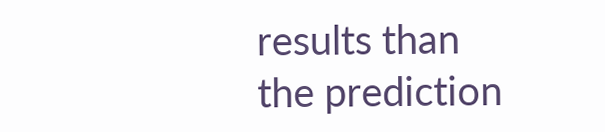results than the prediction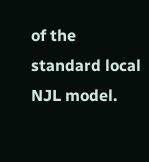of the standard local NJL model.